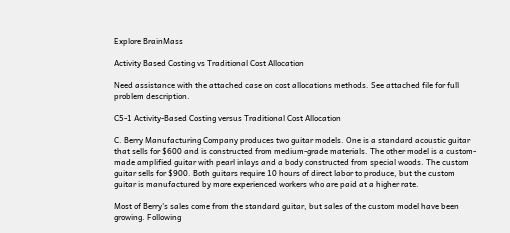Explore BrainMass

Activity Based Costing vs Traditional Cost Allocation

Need assistance with the attached case on cost allocations methods. See attached file for full problem description.

C5-1 Activity-Based Costing versus Traditional Cost Allocation

C. Berry Manufacturing Company produces two guitar models. One is a standard acoustic guitar that sells for $600 and is constructed from medium-grade materials. The other model is a custom-made amplified guitar with pearl inlays and a body constructed from special woods. The custom guitar sells for $900. Both guitars require 10 hours of direct labor to produce, but the custom guitar is manufactured by more experienced workers who are paid at a higher rate.

Most of Berry's sales come from the standard guitar, but sales of the custom model have been growing. Following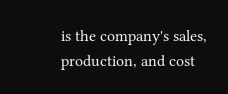is the company's sales, production, and cost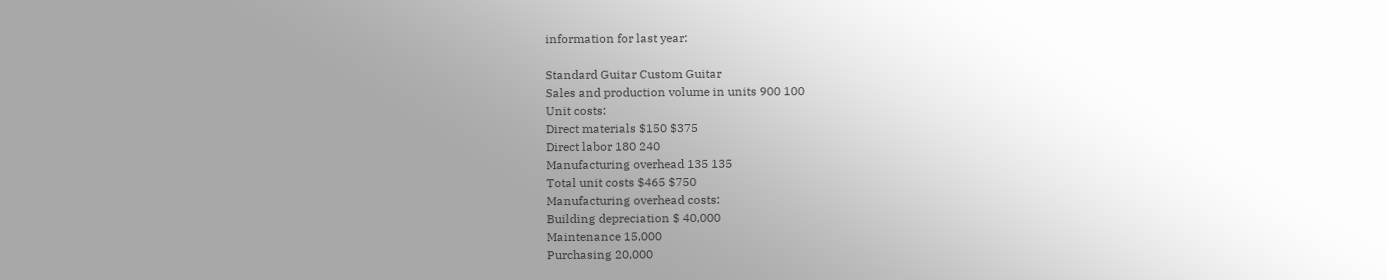information for last year:

Standard Guitar Custom Guitar
Sales and production volume in units 900 100
Unit costs:
Direct materials $150 $375
Direct labor 180 240
Manufacturing overhead 135 135
Total unit costs $465 $750
Manufacturing overhead costs:
Building depreciation $ 40,000
Maintenance 15,000
Purchasing 20,000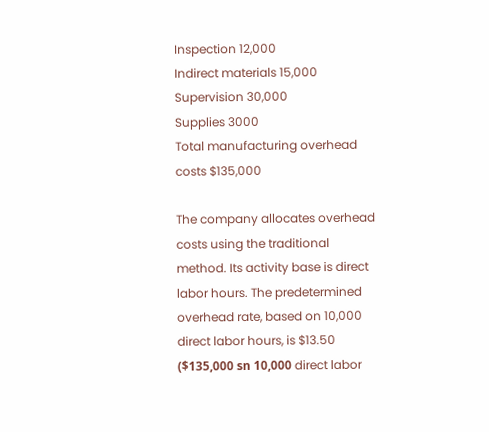Inspection 12,000
Indirect materials 15,000
Supervision 30,000
Supplies 3000
Total manufacturing overhead costs $135,000

The company allocates overhead costs using the traditional method. Its activity base is direct labor hours. The predetermined overhead rate, based on 10,000 direct labor hours, is $13.50 ($135,000 รท 10,000 direct labor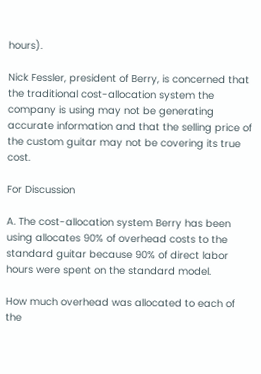hours).

Nick Fessler, president of Berry, is concerned that the traditional cost-allocation system the company is using may not be generating accurate information and that the selling price of the custom guitar may not be covering its true cost.

For Discussion

A. The cost-allocation system Berry has been using allocates 90% of overhead costs to the
standard guitar because 90% of direct labor hours were spent on the standard model.

How much overhead was allocated to each of the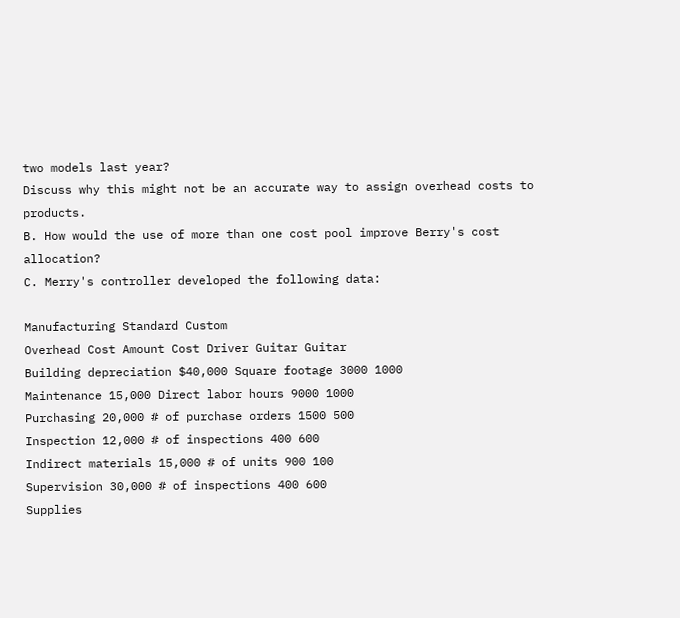two models last year?
Discuss why this might not be an accurate way to assign overhead costs to products.
B. How would the use of more than one cost pool improve Berry's cost allocation?
C. Merry's controller developed the following data:

Manufacturing Standard Custom
Overhead Cost Amount Cost Driver Guitar Guitar
Building depreciation $40,000 Square footage 3000 1000
Maintenance 15,000 Direct labor hours 9000 1000
Purchasing 20,000 # of purchase orders 1500 500
Inspection 12,000 # of inspections 400 600
Indirect materials 15,000 # of units 900 100
Supervision 30,000 # of inspections 400 600
Supplies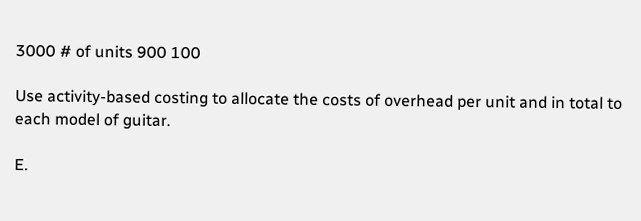3000 # of units 900 100

Use activity-based costing to allocate the costs of overhead per unit and in total to each model of guitar.

E.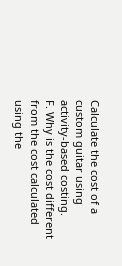Calculate the cost of a custom guitar using activity-based costing.
F. Why is the cost different from the cost calculated using the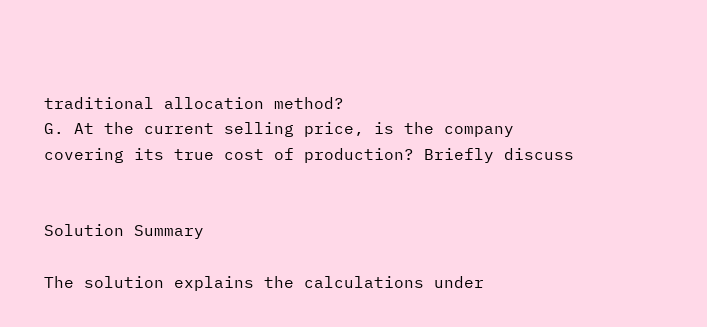traditional allocation method?
G. At the current selling price, is the company covering its true cost of production? Briefly discuss


Solution Summary

The solution explains the calculations under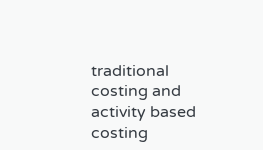traditional costing and activity based costing